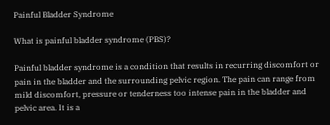Painful Bladder Syndrome

What is painful bladder syndrome (PBS)?

Painful bladder syndrome is a condition that results in recurring discomfort or pain in the bladder and the surrounding pelvic region. The pain can range from mild discomfort, pressure or tenderness too intense pain in the bladder and pelvic area. It is a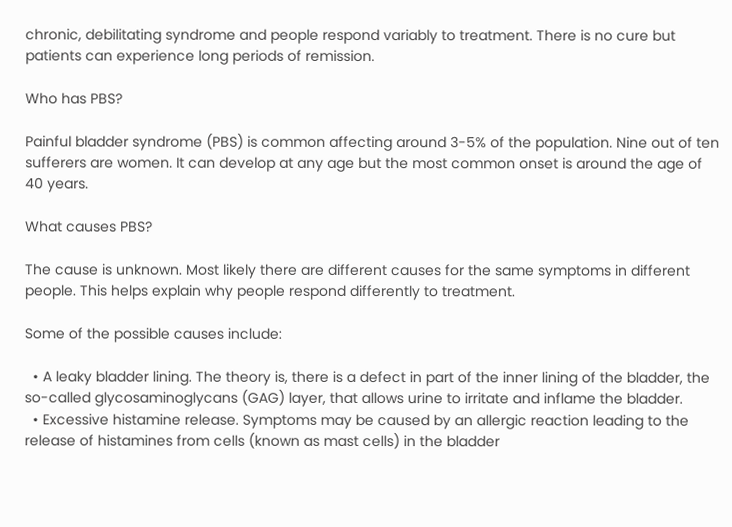chronic, debilitating syndrome and people respond variably to treatment. There is no cure but patients can experience long periods of remission.

Who has PBS?

Painful bladder syndrome (PBS) is common affecting around 3-5% of the population. Nine out of ten sufferers are women. It can develop at any age but the most common onset is around the age of 40 years.

What causes PBS?

The cause is unknown. Most likely there are different causes for the same symptoms in different people. This helps explain why people respond differently to treatment.

Some of the possible causes include:

  • A leaky bladder lining. The theory is, there is a defect in part of the inner lining of the bladder, the so-called glycosaminoglycans (GAG) layer, that allows urine to irritate and inflame the bladder.
  • Excessive histamine release. Symptoms may be caused by an allergic reaction leading to the release of histamines from cells (known as mast cells) in the bladder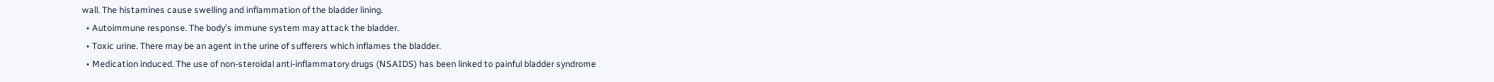wall. The histamines cause swelling and inflammation of the bladder lining.
  • Autoimmune response. The body’s immune system may attack the bladder.
  • Toxic urine. There may be an agent in the urine of sufferers which inflames the bladder.
  • Medication induced. The use of non-steroidal anti-inflammatory drugs (NSAIDS) has been linked to painful bladder syndrome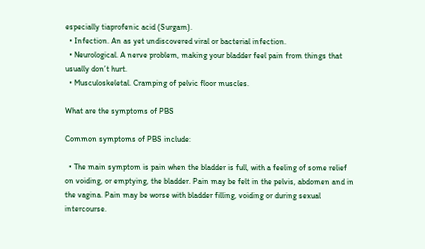especially tiaprofenic acid (Surgam).
  • Infection. An as yet undiscovered viral or bacterial infection.
  • Neurological. A nerve problem, making your bladder feel pain from things that usually don’t hurt.
  • Musculoskeletal. Cramping of pelvic floor muscles.

What are the symptoms of PBS

Common symptoms of PBS include:

  • The main symptom is pain when the bladder is full, with a feeling of some relief on voiding, or emptying, the bladder. Pain may be felt in the pelvis, abdomen and in the vagina. Pain may be worse with bladder filling, voiding or during sexual intercourse.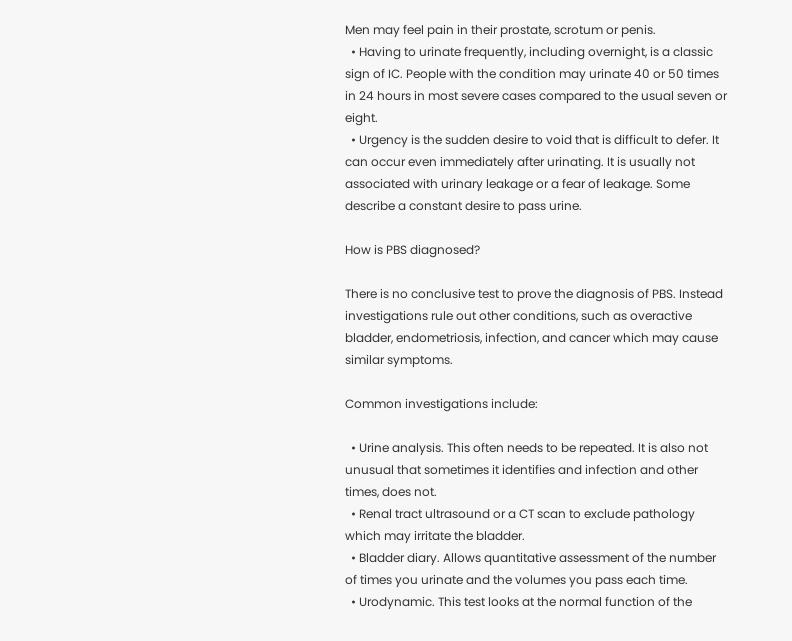Men may feel pain in their prostate, scrotum or penis.
  • Having to urinate frequently, including overnight, is a classic sign of IC. People with the condition may urinate 40 or 50 times in 24 hours in most severe cases compared to the usual seven or eight.
  • Urgency is the sudden desire to void that is difficult to defer. It can occur even immediately after urinating. It is usually not associated with urinary leakage or a fear of leakage. Some describe a constant desire to pass urine.

How is PBS diagnosed?

There is no conclusive test to prove the diagnosis of PBS. Instead investigations rule out other conditions, such as overactive bladder, endometriosis, infection, and cancer which may cause similar symptoms.

Common investigations include:

  • Urine analysis. This often needs to be repeated. It is also not unusual that sometimes it identifies and infection and other times, does not.
  • Renal tract ultrasound or a CT scan to exclude pathology which may irritate the bladder.
  • Bladder diary. Allows quantitative assessment of the number of times you urinate and the volumes you pass each time.
  • Urodynamic. This test looks at the normal function of the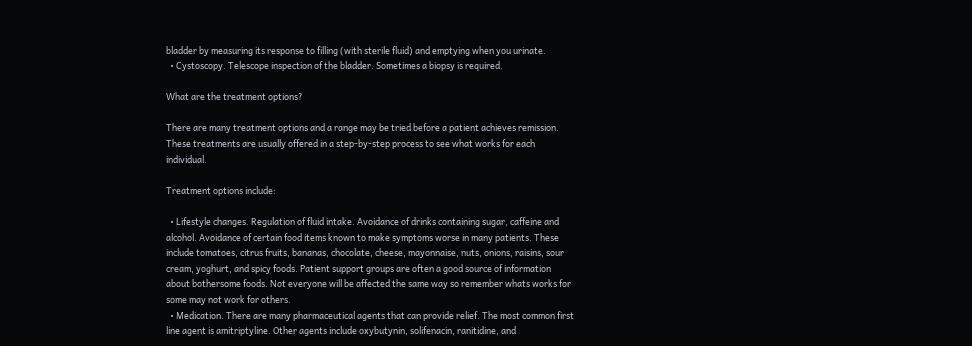bladder by measuring its response to filling (with sterile fluid) and emptying when you urinate.
  • Cystoscopy. Telescope inspection of the bladder. Sometimes a biopsy is required.

What are the treatment options?

There are many treatment options and a range may be tried before a patient achieves remission. These treatments are usually offered in a step-by-step process to see what works for each individual.

Treatment options include:

  • Lifestyle changes. Regulation of fluid intake. Avoidance of drinks containing sugar, caffeine and alcohol. Avoidance of certain food items known to make symptoms worse in many patients. These include tomatoes, citrus fruits, bananas, chocolate, cheese, mayonnaise, nuts, onions, raisins, sour cream, yoghurt, and spicy foods. Patient support groups are often a good source of information about bothersome foods. Not everyone will be affected the same way so remember whats works for some may not work for others.
  • Medication. There are many pharmaceutical agents that can provide relief. The most common first line agent is amitriptyline. Other agents include oxybutynin, solifenacin, ranitidine, and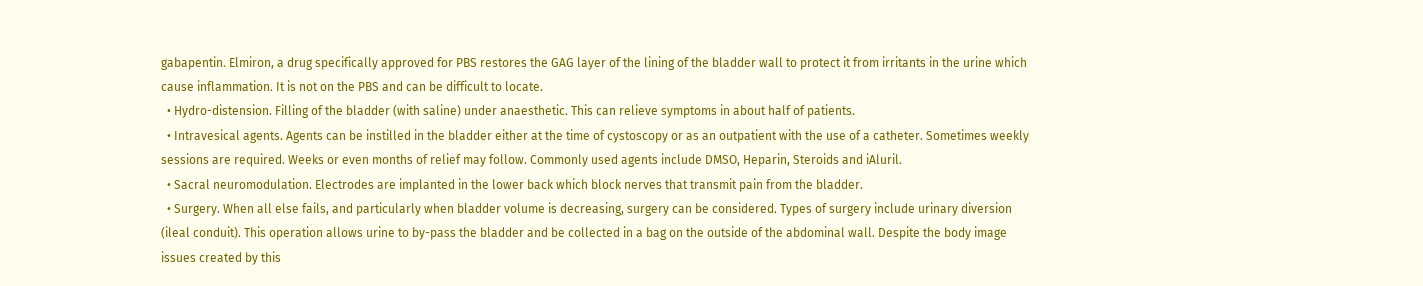gabapentin. Elmiron, a drug specifically approved for PBS restores the GAG layer of the lining of the bladder wall to protect it from irritants in the urine which cause inflammation. It is not on the PBS and can be difficult to locate.
  • Hydro-distension. Filling of the bladder (with saline) under anaesthetic. This can relieve symptoms in about half of patients.
  • Intravesical agents. Agents can be instilled in the bladder either at the time of cystoscopy or as an outpatient with the use of a catheter. Sometimes weekly sessions are required. Weeks or even months of relief may follow. Commonly used agents include DMSO, Heparin, Steroids and iAluril.
  • Sacral neuromodulation. Electrodes are implanted in the lower back which block nerves that transmit pain from the bladder.
  • Surgery. When all else fails, and particularly when bladder volume is decreasing, surgery can be considered. Types of surgery include urinary diversion (ileal conduit). This operation allows urine to by-pass the bladder and be collected in a bag on the outside of the abdominal wall. Despite the body image issues created by this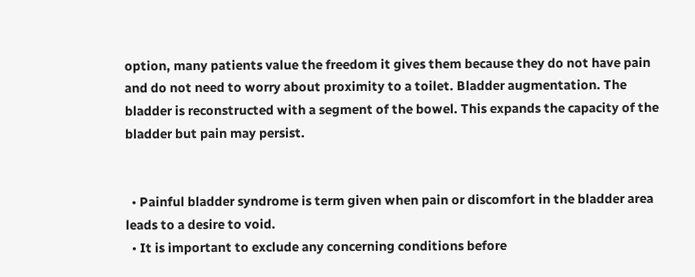option, many patients value the freedom it gives them because they do not have pain and do not need to worry about proximity to a toilet. Bladder augmentation. The bladder is reconstructed with a segment of the bowel. This expands the capacity of the bladder but pain may persist.


  • Painful bladder syndrome is term given when pain or discomfort in the bladder area leads to a desire to void.
  • It is important to exclude any concerning conditions before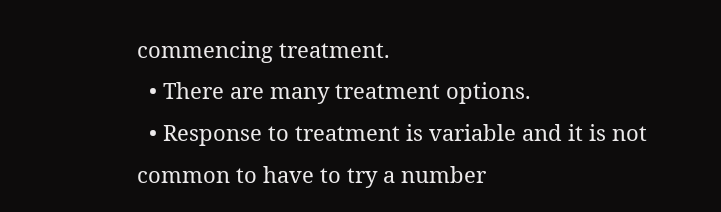commencing treatment.
  • There are many treatment options.
  • Response to treatment is variable and it is not common to have to try a number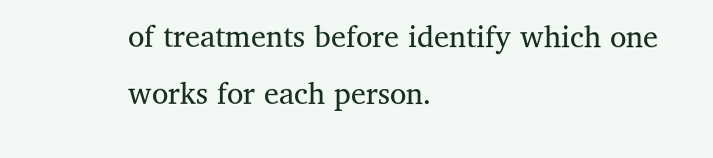of treatments before identify which one works for each person.